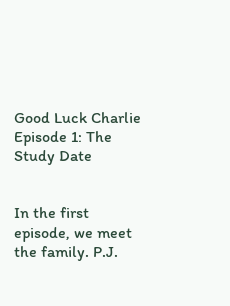Good Luck Charlie Episode 1: The Study Date


In the first episode, we meet the family. P.J.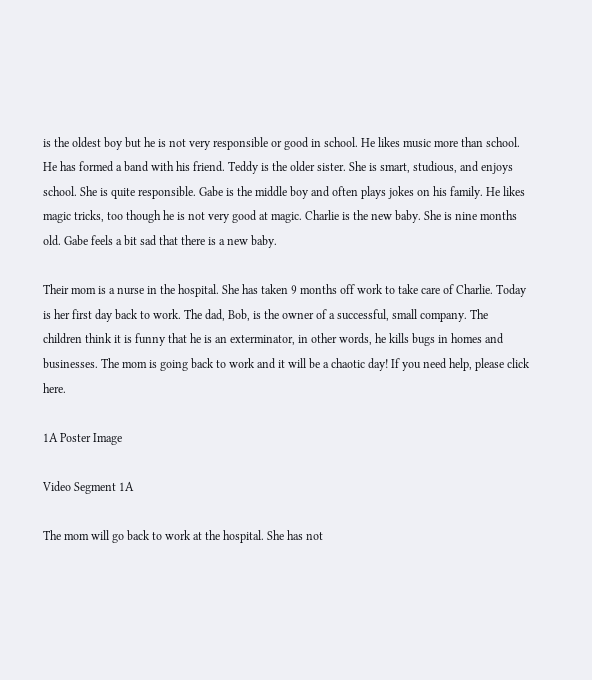is the oldest boy but he is not very responsible or good in school. He likes music more than school. He has formed a band with his friend. Teddy is the older sister. She is smart, studious, and enjoys school. She is quite responsible. Gabe is the middle boy and often plays jokes on his family. He likes magic tricks, too though he is not very good at magic. Charlie is the new baby. She is nine months old. Gabe feels a bit sad that there is a new baby.

Their mom is a nurse in the hospital. She has taken 9 months off work to take care of Charlie. Today is her first day back to work. The dad, Bob, is the owner of a successful, small company. The children think it is funny that he is an exterminator, in other words, he kills bugs in homes and businesses. The mom is going back to work and it will be a chaotic day! If you need help, please click here.

1A Poster Image

Video Segment 1A

The mom will go back to work at the hospital. She has not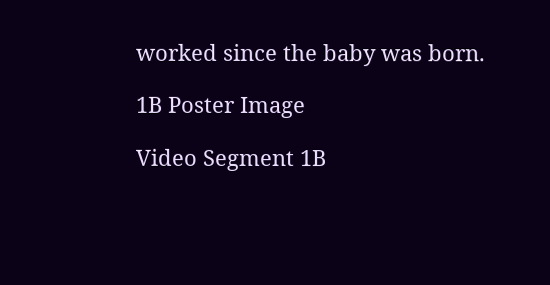worked since the baby was born.

1B Poster Image

Video Segment 1B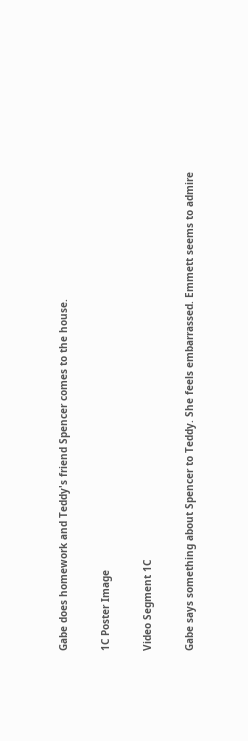Gabe does homework and Teddy's friend Spencer comes to the house.

1C Poster Image

Video Segment 1C

Gabe says something about Spencer to Teddy. She feels embarrassed. Emmett seems to admire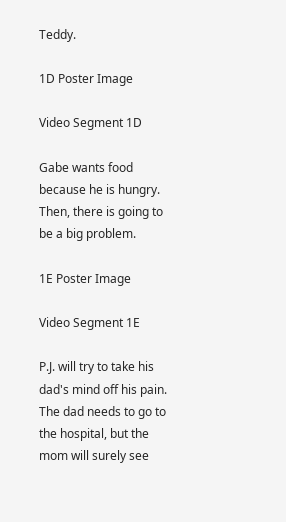Teddy.

1D Poster Image

Video Segment 1D

Gabe wants food because he is hungry. Then, there is going to be a big problem.

1E Poster Image

Video Segment 1E

P.J. will try to take his dad's mind off his pain. The dad needs to go to the hospital, but the mom will surely see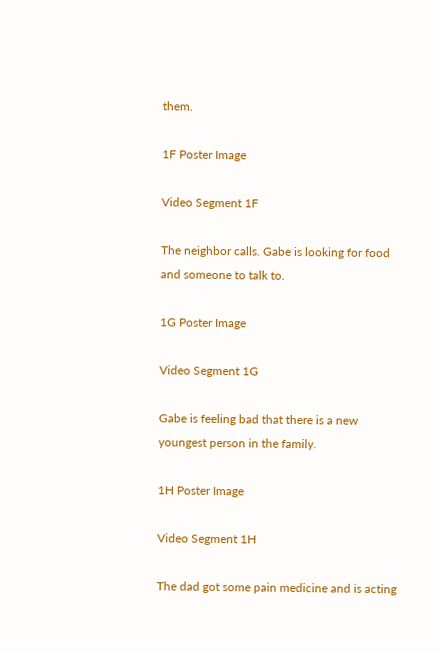them.

1F Poster Image

Video Segment 1F

The neighbor calls. Gabe is looking for food and someone to talk to.

1G Poster Image

Video Segment 1G

Gabe is feeling bad that there is a new youngest person in the family.

1H Poster Image

Video Segment 1H

The dad got some pain medicine and is acting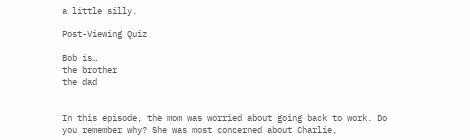a little silly.

Post-Viewing Quiz

Bob is…
the brother
the dad


In this episode, the mom was worried about going back to work. Do you remember why? She was most concerned about Charlie,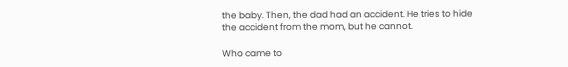the baby. Then, the dad had an accident. He tries to hide the accident from the mom, but he cannot.

Who came to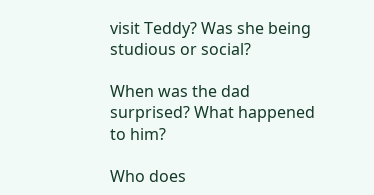visit Teddy? Was she being studious or social?

When was the dad surprised? What happened to him?

Who does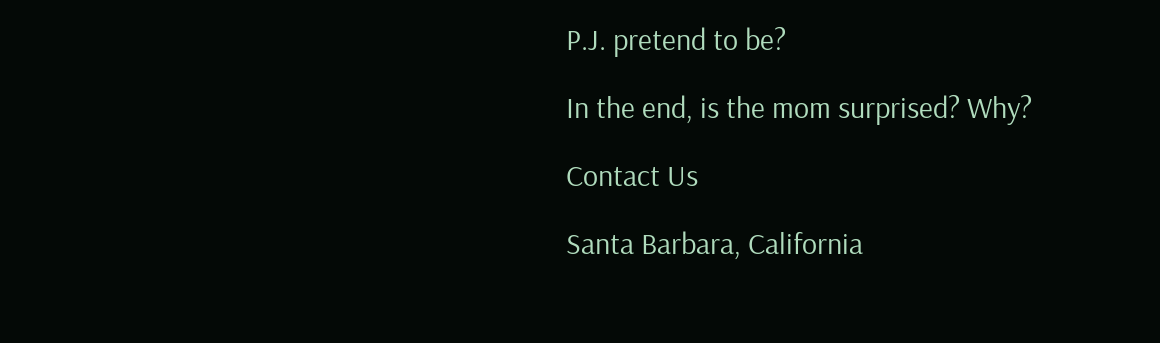P.J. pretend to be?

In the end, is the mom surprised? Why?

Contact Us

Santa Barbara, California